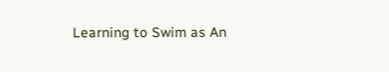Learning to Swim as An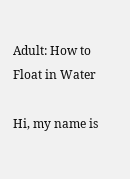Adult: How to Float in Water

Hi, my name is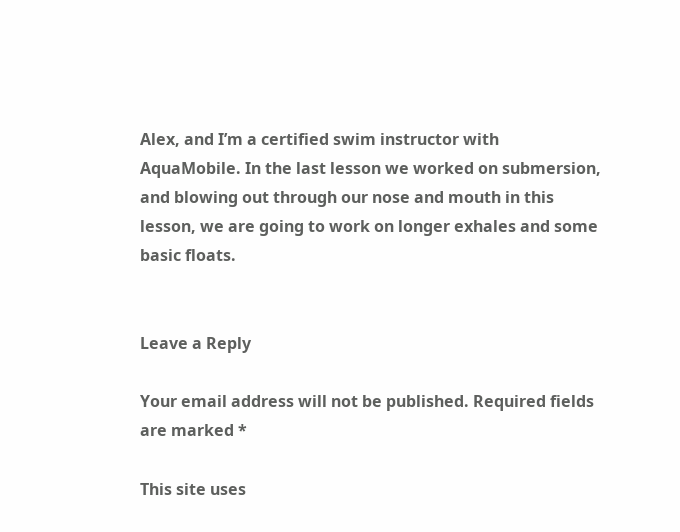Alex, and I’m a certified swim instructor with AquaMobile. In the last lesson we worked on submersion, and blowing out through our nose and mouth in this lesson, we are going to work on longer exhales and some basic floats.


Leave a Reply

Your email address will not be published. Required fields are marked *

This site uses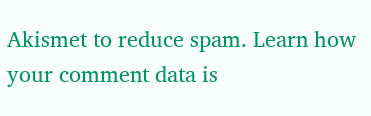Akismet to reduce spam. Learn how your comment data is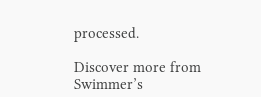processed.

Discover more from Swimmer’s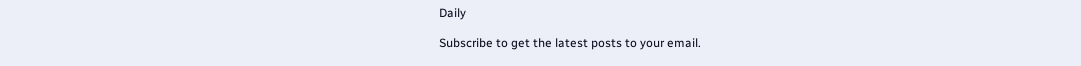Daily

Subscribe to get the latest posts to your email.